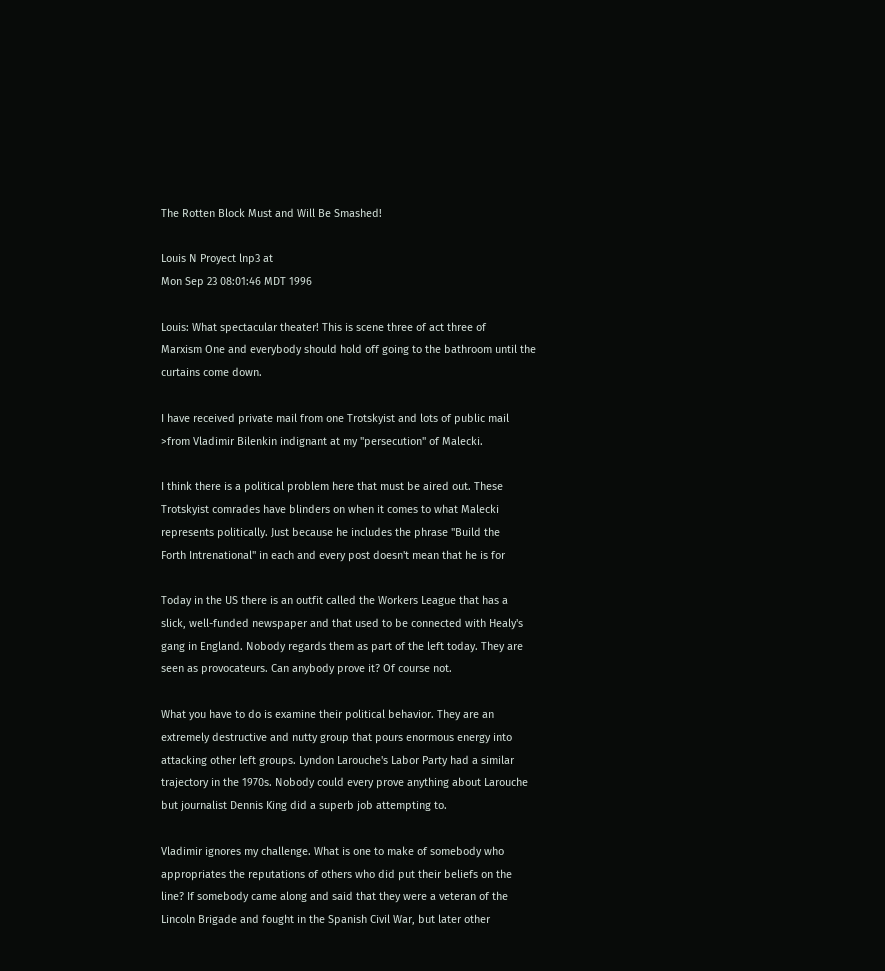The Rotten Block Must and Will Be Smashed!

Louis N Proyect lnp3 at
Mon Sep 23 08:01:46 MDT 1996

Louis: What spectacular theater! This is scene three of act three of
Marxism One and everybody should hold off going to the bathroom until the
curtains come down.

I have received private mail from one Trotskyist and lots of public mail
>from Vladimir Bilenkin indignant at my "persecution" of Malecki.

I think there is a political problem here that must be aired out. These
Trotskyist comrades have blinders on when it comes to what Malecki
represents politically. Just because he includes the phrase "Build the
Forth Intrenational" in each and every post doesn't mean that he is for

Today in the US there is an outfit called the Workers League that has a
slick, well-funded newspaper and that used to be connected with Healy's
gang in England. Nobody regards them as part of the left today. They are
seen as provocateurs. Can anybody prove it? Of course not.

What you have to do is examine their political behavior. They are an
extremely destructive and nutty group that pours enormous energy into
attacking other left groups. Lyndon Larouche's Labor Party had a similar
trajectory in the 1970s. Nobody could every prove anything about Larouche
but journalist Dennis King did a superb job attempting to.

Vladimir ignores my challenge. What is one to make of somebody who
appropriates the reputations of others who did put their beliefs on the
line? If somebody came along and said that they were a veteran of the
Lincoln Brigade and fought in the Spanish Civil War, but later other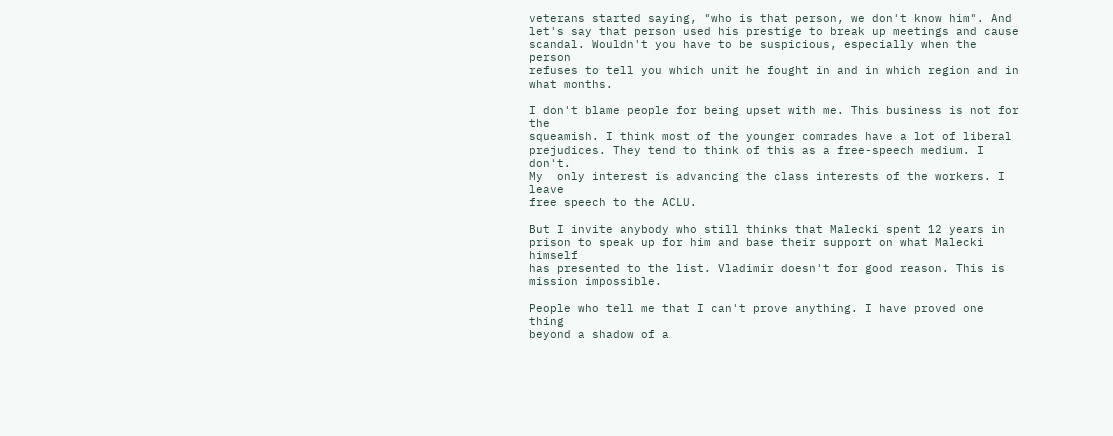veterans started saying, "who is that person, we don't know him". And
let's say that person used his prestige to break up meetings and cause
scandal. Wouldn't you have to be suspicious, especially when the person
refuses to tell you which unit he fought in and in which region and in
what months.

I don't blame people for being upset with me. This business is not for the
squeamish. I think most of the younger comrades have a lot of liberal
prejudices. They tend to think of this as a free-speech medium. I don't.
My  only interest is advancing the class interests of the workers. I leave
free speech to the ACLU.

But I invite anybody who still thinks that Malecki spent 12 years in
prison to speak up for him and base their support on what Malecki himself
has presented to the list. Vladimir doesn't for good reason. This is
mission impossible.

People who tell me that I can't prove anything. I have proved one thing
beyond a shadow of a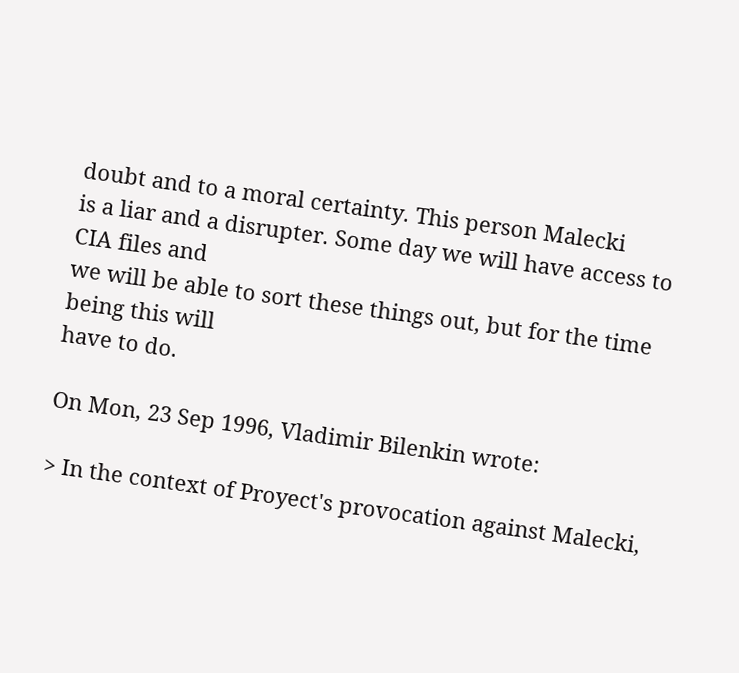doubt and to a moral certainty. This person Malecki
is a liar and a disrupter. Some day we will have access to CIA files and
we will be able to sort these things out, but for the time being this will
have to do.

On Mon, 23 Sep 1996, Vladimir Bilenkin wrote:

> In the context of Proyect's provocation against Malecki,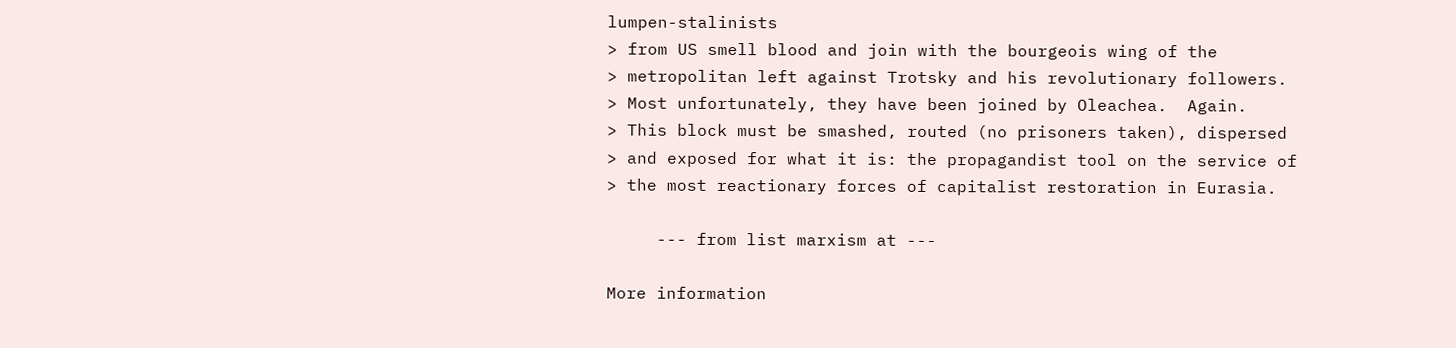lumpen-stalinists
> from US smell blood and join with the bourgeois wing of the
> metropolitan left against Trotsky and his revolutionary followers.
> Most unfortunately, they have been joined by Oleachea.  Again.
> This block must be smashed, routed (no prisoners taken), dispersed
> and exposed for what it is: the propagandist tool on the service of
> the most reactionary forces of capitalist restoration in Eurasia.

     --- from list marxism at ---

More information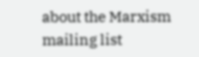about the Marxism mailing list